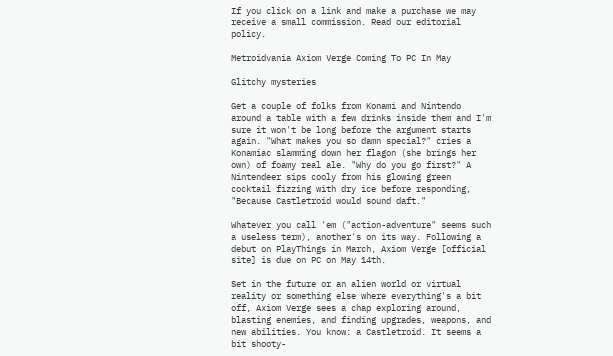If you click on a link and make a purchase we may receive a small commission. Read our editorial policy.

Metroidvania Axiom Verge Coming To PC In May

Glitchy mysteries

Get a couple of folks from Konami and Nintendo around a table with a few drinks inside them and I'm sure it won't be long before the argument starts again. "What makes you so damn special?" cries a Konamiac slamming down her flagon (she brings her own) of foamy real ale. "Why do you go first?" A Nintendeer sips cooly from his glowing green cocktail fizzing with dry ice before responding, "Because Castletroid would sound daft."

Whatever you call 'em ("action-adventure" seems such a useless term), another's on its way. Following a debut on PlayThings in March, Axiom Verge [official site] is due on PC on May 14th.

Set in the future or an alien world or virtual reality or something else where everything's a bit off, Axiom Verge sees a chap exploring around, blasting enemies, and finding upgrades, weapons, and new abilities. You know: a Castletroid. It seems a bit shooty-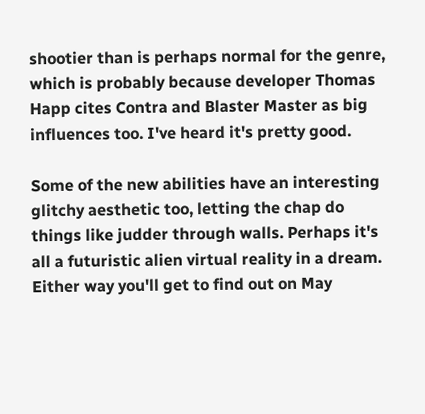shootier than is perhaps normal for the genre, which is probably because developer Thomas Happ cites Contra and Blaster Master as big influences too. I've heard it's pretty good.

Some of the new abilities have an interesting glitchy aesthetic too, letting the chap do things like judder through walls. Perhaps it's all a futuristic alien virtual reality in a dream. Either way you'll get to find out on May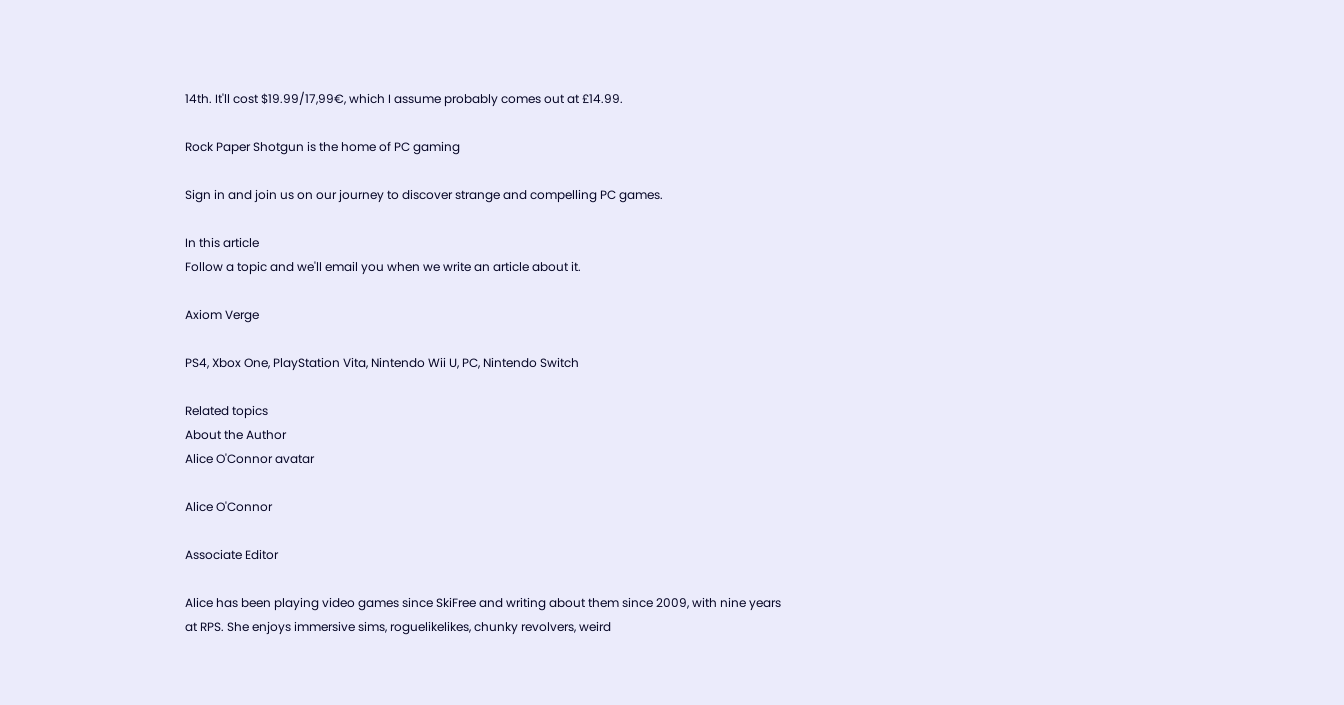14th. It'll cost $19.99/17,99€, which I assume probably comes out at £14.99.

Rock Paper Shotgun is the home of PC gaming

Sign in and join us on our journey to discover strange and compelling PC games.

In this article
Follow a topic and we'll email you when we write an article about it.

Axiom Verge

PS4, Xbox One, PlayStation Vita, Nintendo Wii U, PC, Nintendo Switch

Related topics
About the Author
Alice O'Connor avatar

Alice O'Connor

Associate Editor

Alice has been playing video games since SkiFree and writing about them since 2009, with nine years at RPS. She enjoys immersive sims, roguelikelikes, chunky revolvers, weird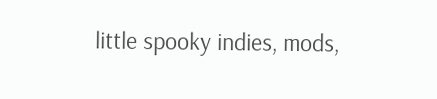little spooky indies, mods,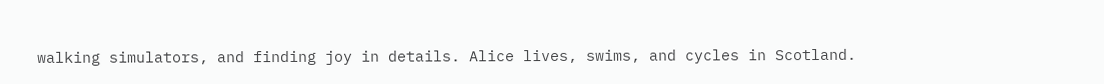walking simulators, and finding joy in details. Alice lives, swims, and cycles in Scotland.